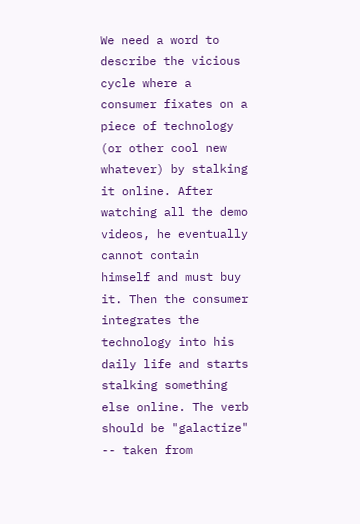We need a word to describe the vicious cycle where a consumer fixates on a piece of technology (or other cool new whatever) by stalking it online. After watching all the demo videos, he eventually cannot contain himself and must buy it. Then the consumer integrates the technology into his daily life and starts stalking something else online. The verb should be "galactize" -- taken from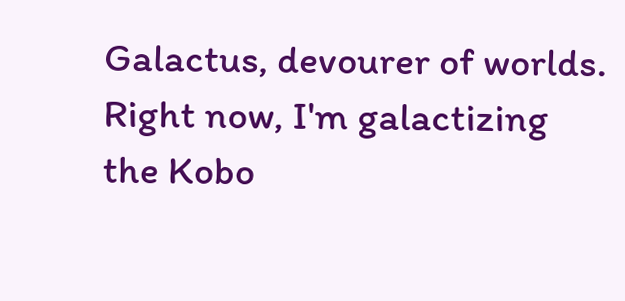Galactus, devourer of worlds. Right now, I'm galactizing the Kobo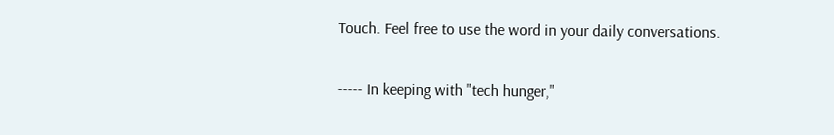Touch. Feel free to use the word in your daily conversations.

----- In keeping with "tech hunger,"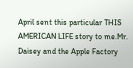April sent this particular THIS AMERICAN LIFE story to me.Mr. Daisey and the Apple Factory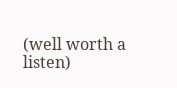(well worth a listen)